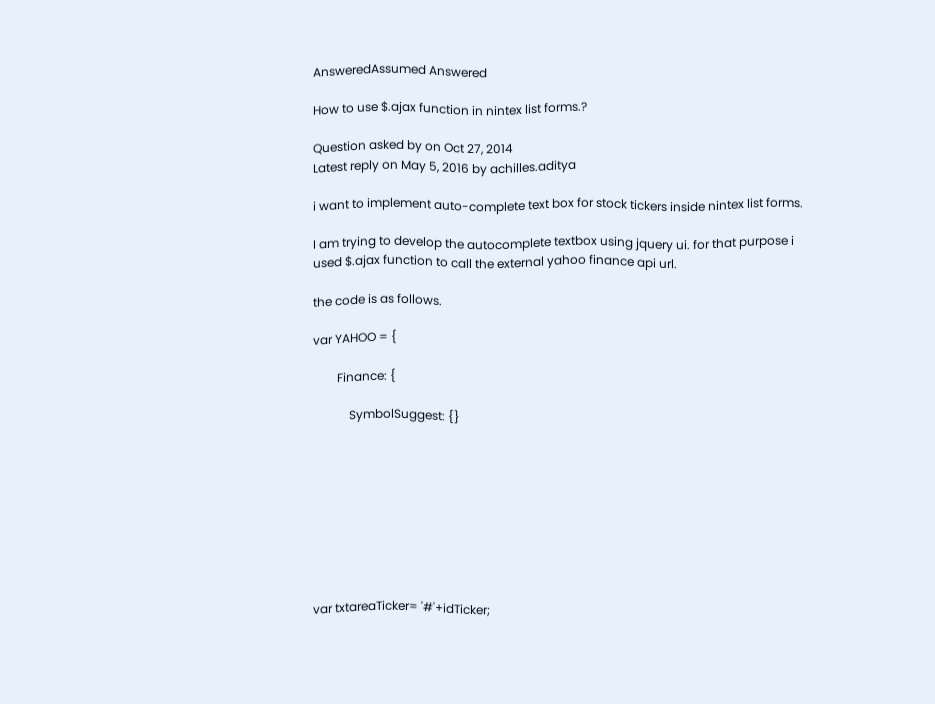AnsweredAssumed Answered

How to use $.ajax function in nintex list forms.?

Question asked by on Oct 27, 2014
Latest reply on May 5, 2016 by achilles.aditya

i want to implement auto-complete text box for stock tickers inside nintex list forms.

I am trying to develop the autocomplete textbox using jquery ui. for that purpose i used $.ajax function to call the external yahoo finance api url.

the code is as follows.

var YAHOO = {

        Finance: {

            SymbolSuggest: {}









var txtareaTicker= '#'+idTicker;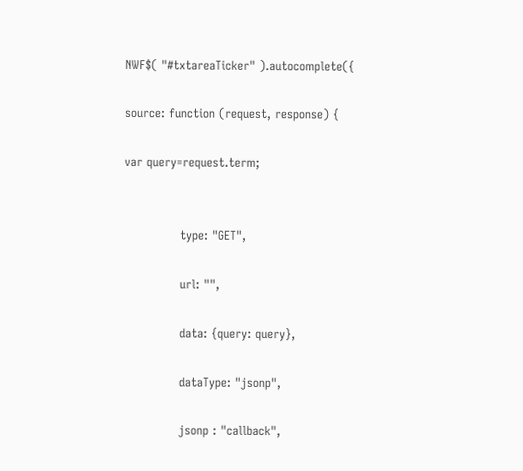NWF$( "#txtareaTicker" ).autocomplete({

source: function (request, response) {

var query=request.term;


              type: "GET",

              url: "",

              data: {query: query},

              dataType: "jsonp",

              jsonp : "callback",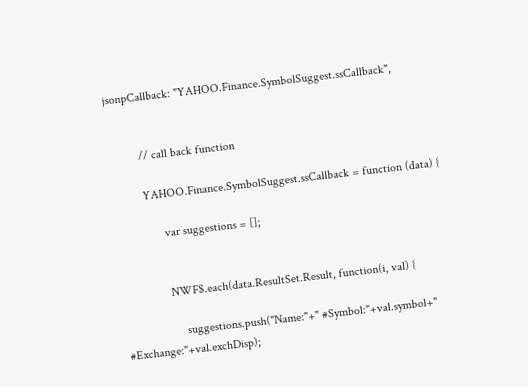jsonpCallback: "YAHOO.Finance.SymbolSuggest.ssCallback",


          // call back function

          YAHOO.Finance.SymbolSuggest.ssCallback = function (data) {

                var suggestions = [];


                NWF$.each(data.ResultSet.Result, function(i, val) {

                    suggestions.push("Name:"+" #Symbol:"+val.symbol+" #Exchange:"+val.exchDisp);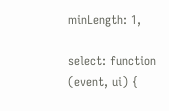minLength: 1,

select: function (event, ui) {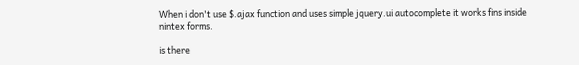When i don't use $.ajax function and uses simple jquery.ui autocomplete it works fins inside nintex forms.

is there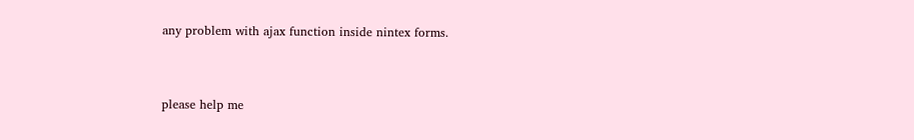any problem with ajax function inside nintex forms.


please help me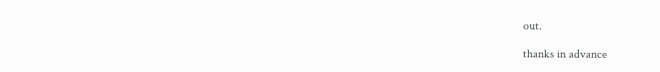out.

thanks in advance